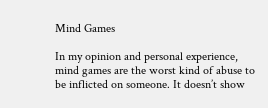Mind Games

In my opinion and personal experience, mind games are the worst kind of abuse to be inflicted on someone. It doesn’t show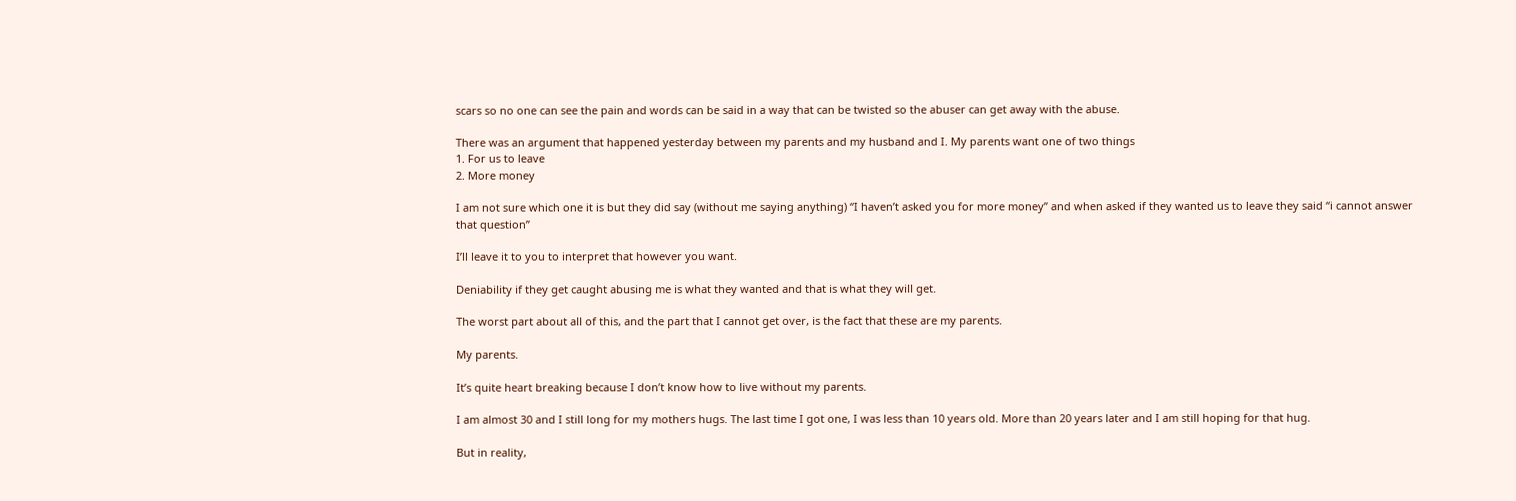scars so no one can see the pain and words can be said in a way that can be twisted so the abuser can get away with the abuse.

There was an argument that happened yesterday between my parents and my husband and I. My parents want one of two things
1. For us to leave
2. More money

I am not sure which one it is but they did say (without me saying anything) “I haven’t asked you for more money” and when asked if they wanted us to leave they said “i cannot answer that question”

I’ll leave it to you to interpret that however you want.

Deniability if they get caught abusing me is what they wanted and that is what they will get.

The worst part about all of this, and the part that I cannot get over, is the fact that these are my parents.

My parents.

It’s quite heart breaking because I don’t know how to live without my parents.

I am almost 30 and I still long for my mothers hugs. The last time I got one, I was less than 10 years old. More than 20 years later and I am still hoping for that hug.

But in reality,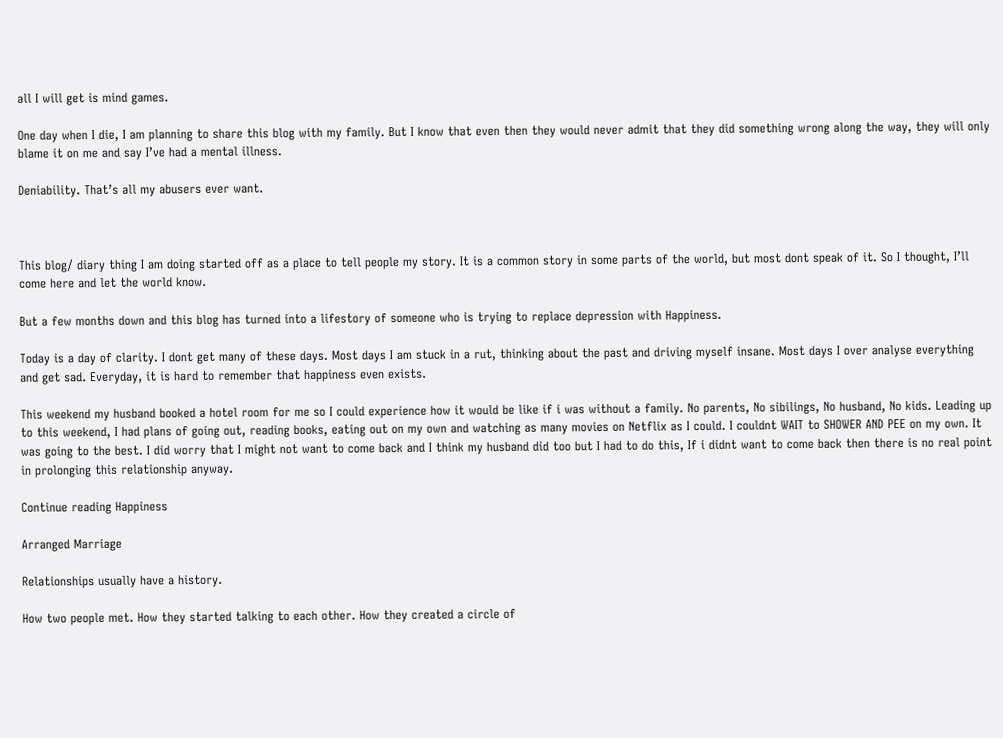all I will get is mind games.

One day when I die, I am planning to share this blog with my family. But I know that even then they would never admit that they did something wrong along the way, they will only blame it on me and say I’ve had a mental illness.

Deniability. That’s all my abusers ever want.



This blog/ diary thing I am doing started off as a place to tell people my story. It is a common story in some parts of the world, but most dont speak of it. So I thought, I’ll come here and let the world know.

But a few months down and this blog has turned into a lifestory of someone who is trying to replace depression with Happiness.

Today is a day of clarity. I dont get many of these days. Most days I am stuck in a rut, thinking about the past and driving myself insane. Most days I over analyse everything and get sad. Everyday, it is hard to remember that happiness even exists.

This weekend my husband booked a hotel room for me so I could experience how it would be like if i was without a family. No parents, No sibilings, No husband, No kids. Leading up to this weekend, I had plans of going out, reading books, eating out on my own and watching as many movies on Netflix as I could. I couldnt WAIT to SHOWER AND PEE on my own. It was going to the best. I did worry that I might not want to come back and I think my husband did too but I had to do this, If i didnt want to come back then there is no real point in prolonging this relationship anyway.

Continue reading Happiness

Arranged Marriage

Relationships usually have a history.

How two people met. How they started talking to each other. How they created a circle of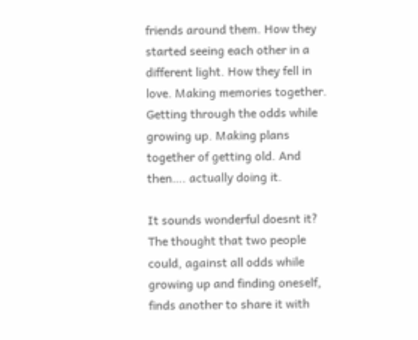friends around them. How they started seeing each other in a different light. How they fell in love. Making memories together. Getting through the odds while growing up. Making plans together of getting old. And then…. actually doing it.

It sounds wonderful doesnt it? The thought that two people could, against all odds while growing up and finding oneself, finds another to share it with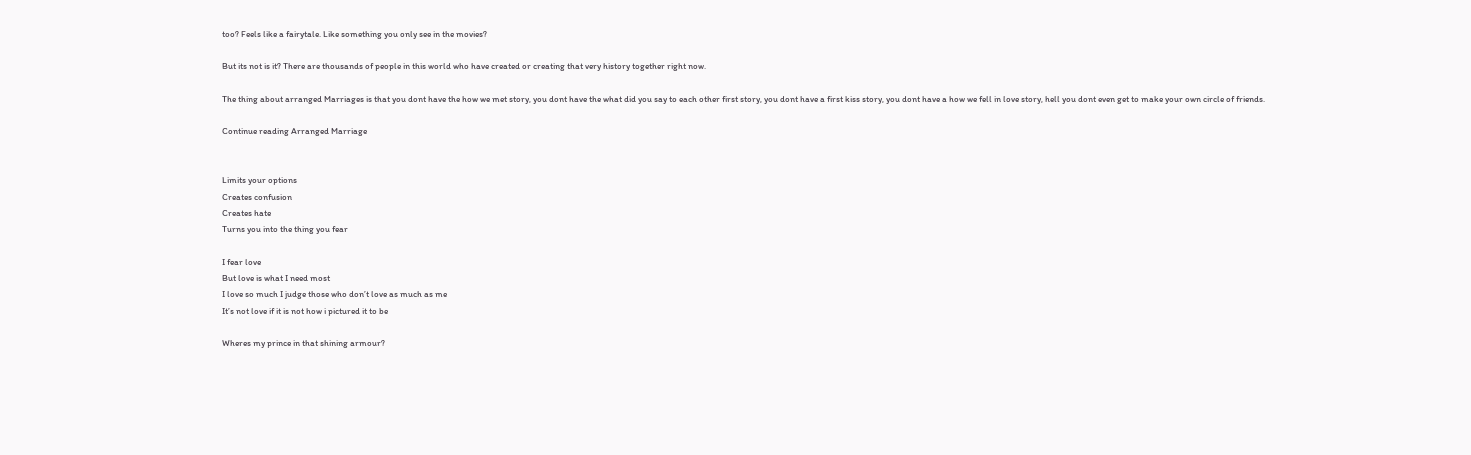too? Feels like a fairytale. Like something you only see in the movies?

But its not is it? There are thousands of people in this world who have created or creating that very history together right now.

The thing about arranged Marriages is that you dont have the how we met story, you dont have the what did you say to each other first story, you dont have a first kiss story, you dont have a how we fell in love story, hell you dont even get to make your own circle of friends.

Continue reading Arranged Marriage


Limits your options
Creates confusion
Creates hate
Turns you into the thing you fear

I fear love
But love is what I need most
I love so much I judge those who don’t love as much as me
It’s not love if it is not how i pictured it to be

Wheres my prince in that shining armour?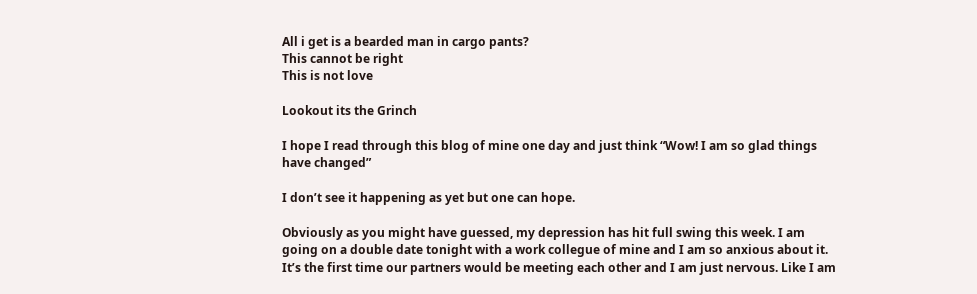All i get is a bearded man in cargo pants?
This cannot be right
This is not love

Lookout its the Grinch

I hope I read through this blog of mine one day and just think “Wow! I am so glad things have changed”

I don’t see it happening as yet but one can hope.

Obviously as you might have guessed, my depression has hit full swing this week. I am going on a double date tonight with a work collegue of mine and I am so anxious about it. It’s the first time our partners would be meeting each other and I am just nervous. Like I am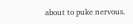about to puke nervous.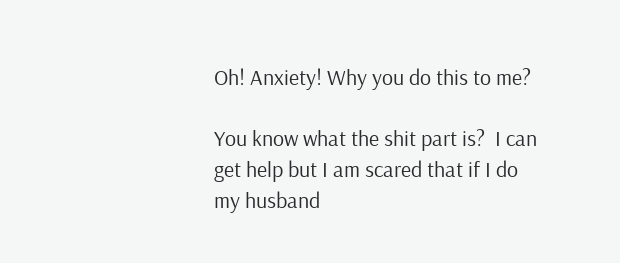Oh! Anxiety! Why you do this to me?

You know what the shit part is?  I can get help but I am scared that if I do my husband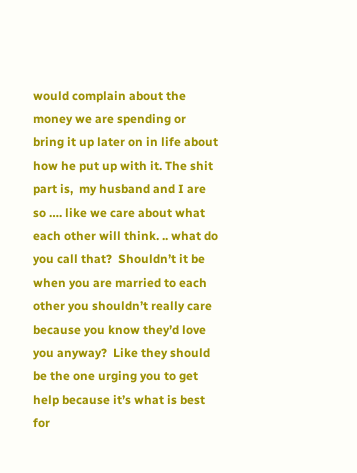would complain about the money we are spending or bring it up later on in life about how he put up with it. The shit part is,  my husband and I are so …. like we care about what each other will think. .. what do you call that?  Shouldn’t it be when you are married to each other you shouldn’t really care because you know they’d love you anyway?  Like they should be the one urging you to get help because it’s what is best for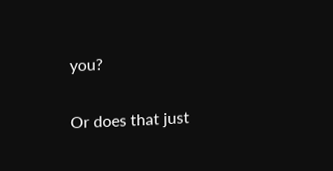you?

Or does that just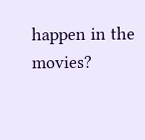happen in the movies?